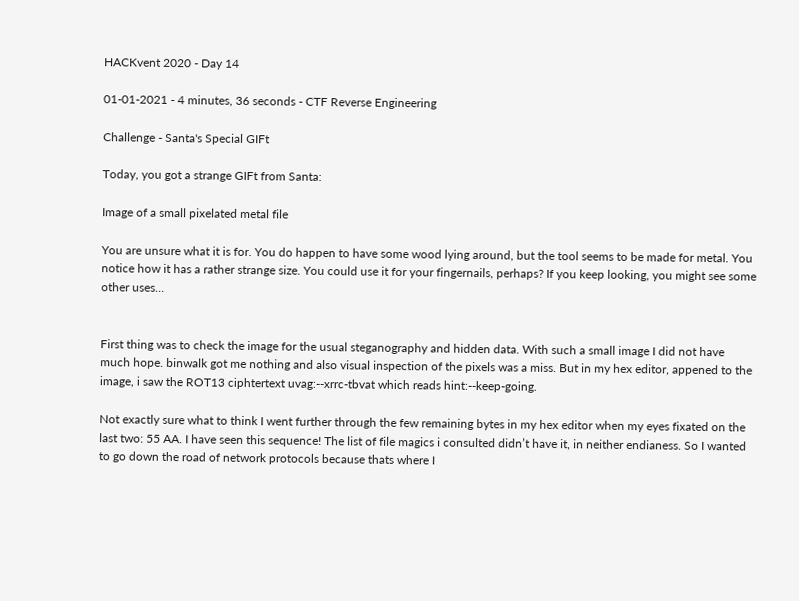HACKvent 2020 - Day 14

01-01-2021 - 4 minutes, 36 seconds - CTF Reverse Engineering

Challenge - Santa's Special GIFt

Today, you got a strange GIFt from Santa:

Image of a small pixelated metal file

You are unsure what it is for. You do happen to have some wood lying around, but the tool seems to be made for metal. You notice how it has a rather strange size. You could use it for your fingernails, perhaps? If you keep looking, you might see some other uses…


First thing was to check the image for the usual steganography and hidden data. With such a small image I did not have much hope. binwalk got me nothing and also visual inspection of the pixels was a miss. But in my hex editor, appened to the image, i saw the ROT13 ciphtertext uvag:--xrrc-tbvat which reads hint:--keep-going.

Not exactly sure what to think I went further through the few remaining bytes in my hex editor when my eyes fixated on the last two: 55 AA. I have seen this sequence! The list of file magics i consulted didn’t have it, in neither endianess. So I wanted to go down the road of network protocols because thats where I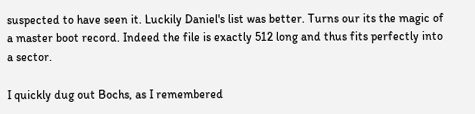suspected to have seen it. Luckily Daniel's list was better. Turns our its the magic of a master boot record. Indeed the file is exactly 512 long and thus fits perfectly into a sector.

I quickly dug out Bochs, as I remembered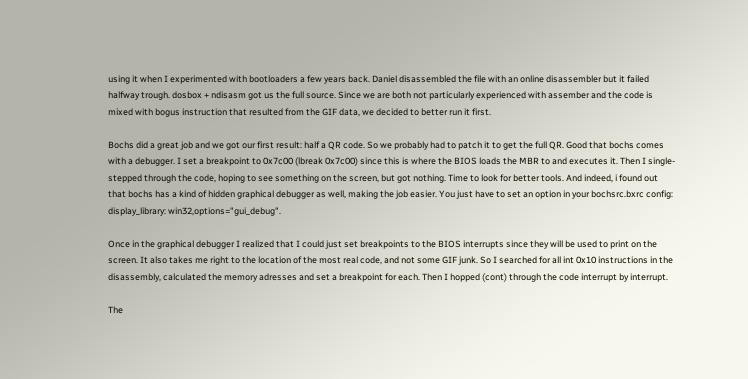using it when I experimented with bootloaders a few years back. Daniel disassembled the file with an online disassembler but it failed halfway trough. dosbox + ndisasm got us the full source. Since we are both not particularly experienced with assember and the code is mixed with bogus instruction that resulted from the GIF data, we decided to better run it first.

Bochs did a great job and we got our first result: half a QR code. So we probably had to patch it to get the full QR. Good that bochs comes with a debugger. I set a breakpoint to 0x7c00 (lbreak 0x7c00) since this is where the BIOS loads the MBR to and executes it. Then I single-stepped through the code, hoping to see something on the screen, but got nothing. Time to look for better tools. And indeed, i found out that bochs has a kind of hidden graphical debugger as well, making the job easier. You just have to set an option in your bochsrc.bxrc config: display_library: win32,options="gui_debug".

Once in the graphical debugger I realized that I could just set breakpoints to the BIOS interrupts since they will be used to print on the screen. It also takes me right to the location of the most real code, and not some GIF junk. So I searched for all int 0x10 instructions in the disassembly, calculated the memory adresses and set a breakpoint for each. Then I hopped (cont) through the code interrupt by interrupt.

The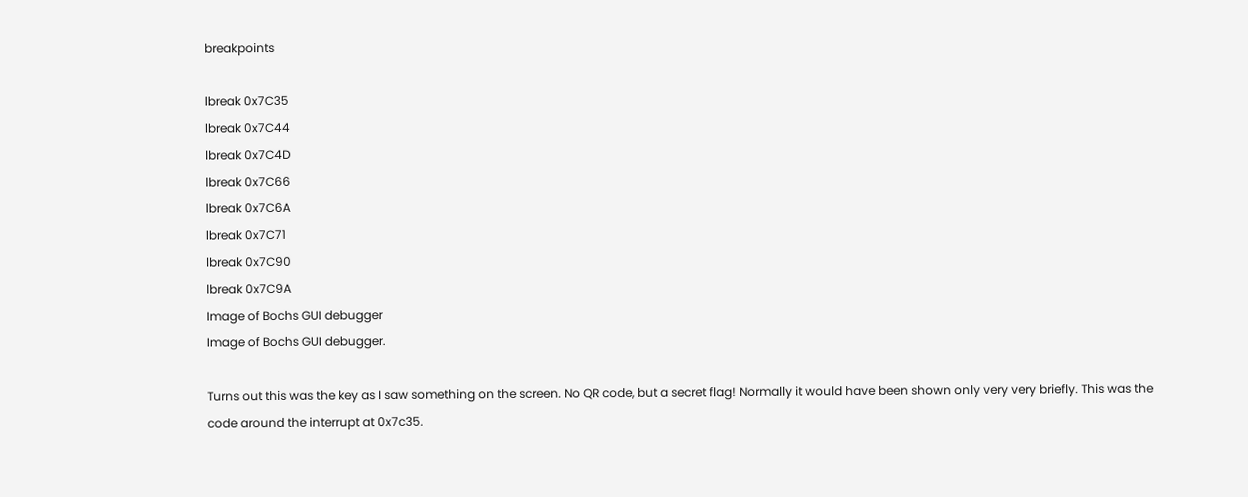breakpoints

lbreak 0x7C35
lbreak 0x7C44
lbreak 0x7C4D
lbreak 0x7C66
lbreak 0x7C6A
lbreak 0x7C71
lbreak 0x7C90
lbreak 0x7C9A
Image of Bochs GUI debugger
Image of Bochs GUI debugger.

Turns out this was the key as I saw something on the screen. No QR code, but a secret flag! Normally it would have been shown only very very briefly. This was the code around the interrupt at 0x7c35.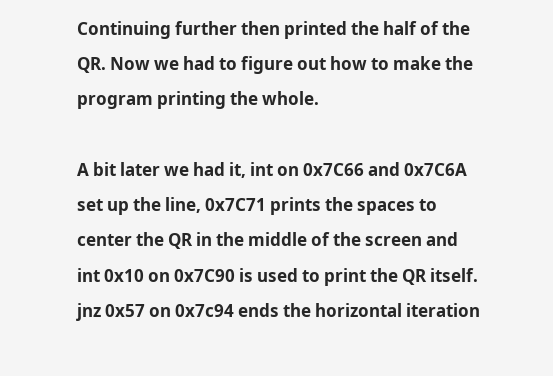Continuing further then printed the half of the QR. Now we had to figure out how to make the program printing the whole.

A bit later we had it, int on 0x7C66 and 0x7C6A set up the line, 0x7C71 prints the spaces to center the QR in the middle of the screen and int 0x10 on 0x7C90 is used to print the QR itself. jnz 0x57 on 0x7c94 ends the horizontal iteration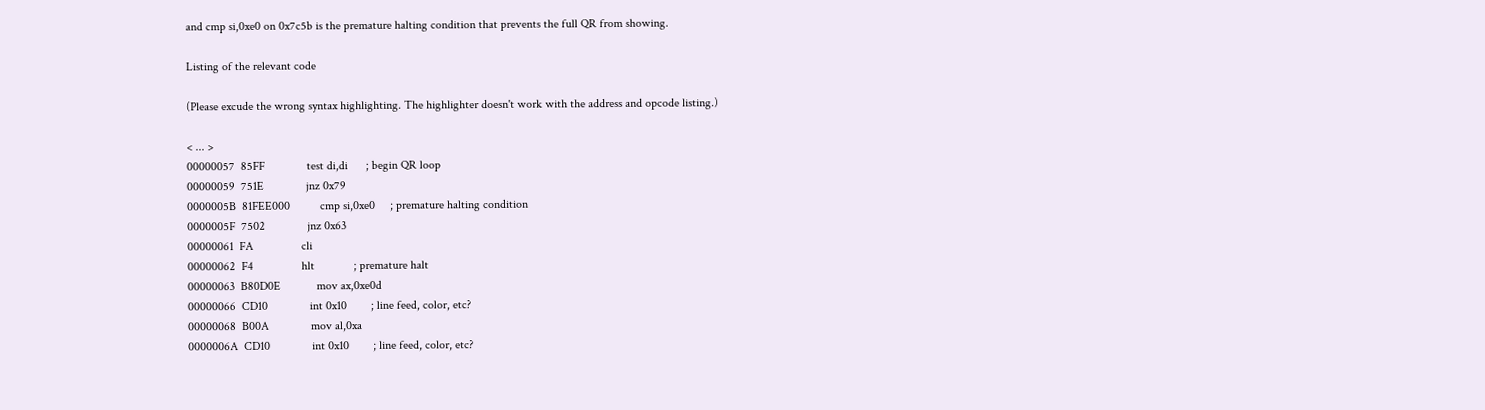and cmp si,0xe0 on 0x7c5b is the premature halting condition that prevents the full QR from showing.

Listing of the relevant code

(Please excude the wrong syntax highlighting. The highlighter doesn't work with the address and opcode listing.)

< ... >
00000057  85FF              test di,di      ; begin QR loop
00000059  751E              jnz 0x79
0000005B  81FEE000          cmp si,0xe0     ; premature halting condition
0000005F  7502              jnz 0x63
00000061  FA                cli
00000062  F4                hlt             ; premature halt
00000063  B80D0E            mov ax,0xe0d
00000066  CD10              int 0x10        ; line feed, color, etc?
00000068  B00A              mov al,0xa
0000006A  CD10              int 0x10        ; line feed, color, etc?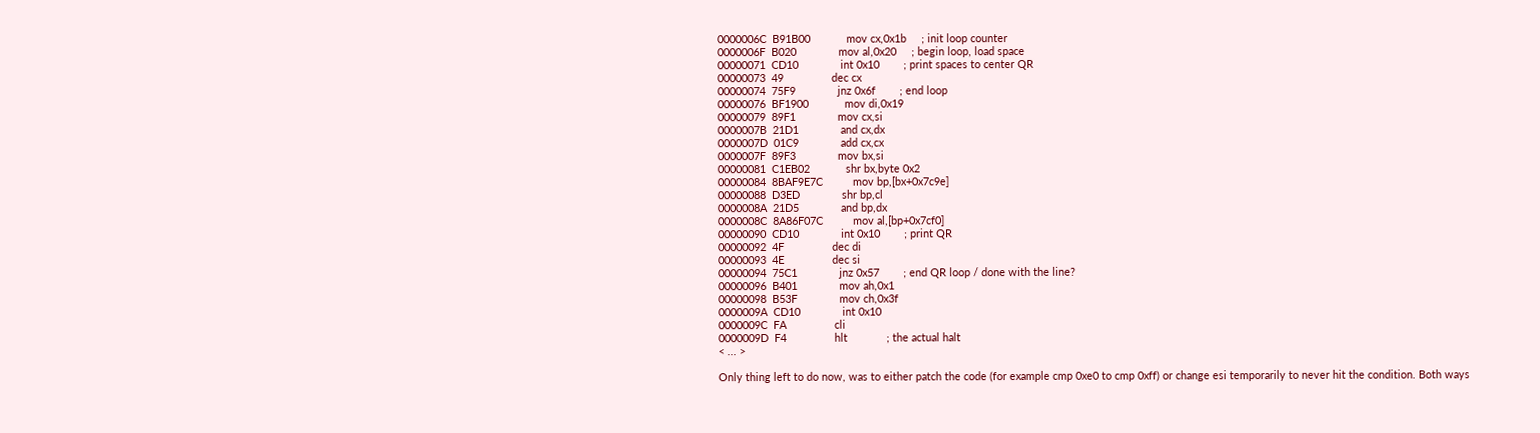0000006C  B91B00            mov cx,0x1b     ; init loop counter
0000006F  B020              mov al,0x20     ; begin loop, load space
00000071  CD10              int 0x10        ; print spaces to center QR
00000073  49                dec cx
00000074  75F9              jnz 0x6f        ; end loop
00000076  BF1900            mov di,0x19
00000079  89F1              mov cx,si
0000007B  21D1              and cx,dx
0000007D  01C9              add cx,cx
0000007F  89F3              mov bx,si
00000081  C1EB02            shr bx,byte 0x2
00000084  8BAF9E7C          mov bp,[bx+0x7c9e]
00000088  D3ED              shr bp,cl
0000008A  21D5              and bp,dx
0000008C  8A86F07C          mov al,[bp+0x7cf0]
00000090  CD10              int 0x10        ; print QR
00000092  4F                dec di
00000093  4E                dec si
00000094  75C1              jnz 0x57        ; end QR loop / done with the line?
00000096  B401              mov ah,0x1
00000098  B53F              mov ch,0x3f
0000009A  CD10              int 0x10
0000009C  FA                cli
0000009D  F4                hlt             ; the actual halt
< ... >

Only thing left to do now, was to either patch the code (for example cmp 0xe0 to cmp 0xff) or change esi temporarily to never hit the condition. Both ways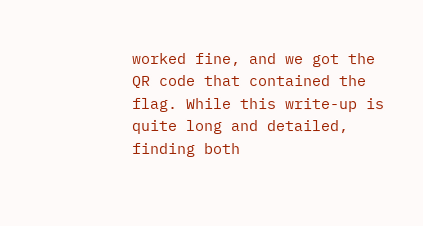worked fine, and we got the QR code that contained the flag. While this write-up is quite long and detailed, finding both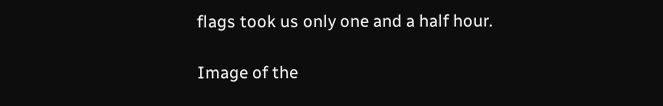flags took us only one and a half hour.

Image of the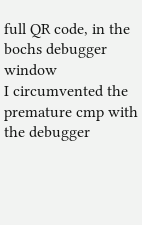full QR code, in the bochs debugger window
I circumvented the premature cmp with the debugger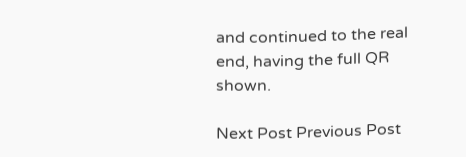and continued to the real end, having the full QR shown.

Next Post Previous Post